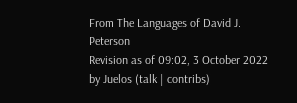From The Languages of David J. Peterson
Revision as of 09:02, 3 October 2022 by Juelos (talk | contribs)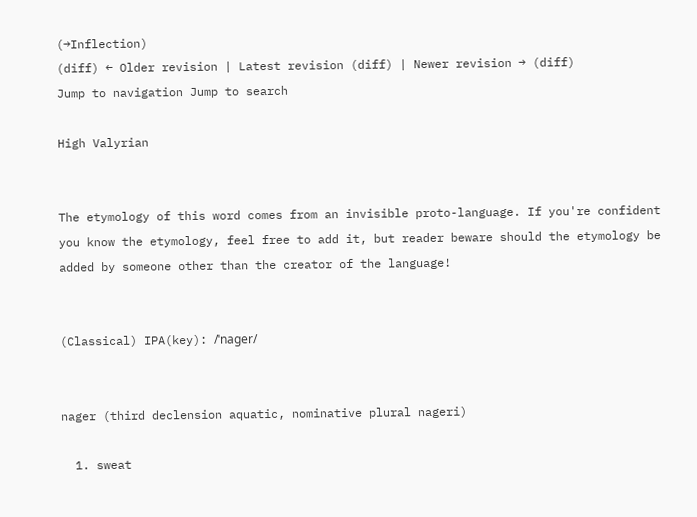(→Inflection)
(diff) ← Older revision | Latest revision (diff) | Newer revision → (diff)
Jump to navigation Jump to search

High Valyrian


The etymology of this word comes from an invisible proto-language. If you're confident you know the etymology, feel free to add it, but reader beware should the etymology be added by someone other than the creator of the language!


(Classical) IPA(key): /ˈnaɡer/


nager (third declension aquatic, nominative plural nageri)

  1. sweat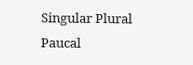Singular Plural Paucal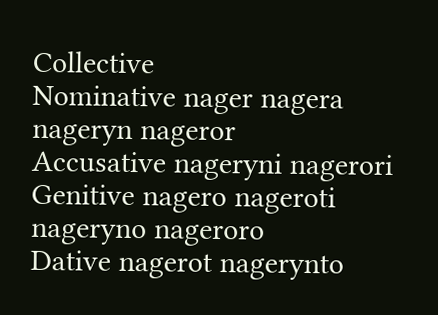Collective
Nominative nager nagera nageryn nageror
Accusative nageryni nagerori
Genitive nagero nageroti nageryno nageroro
Dative nagerot nagerynto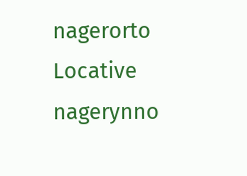nagerorto
Locative nagerynno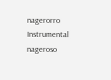nagerorro
Instrumental nageroso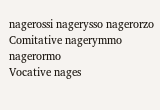nagerossi nagerysso nagerorzo
Comitative nagerymmo nagerormo
Vocative nages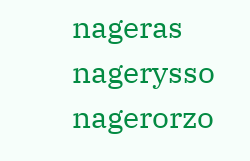nageras nagerysso nagerorzo